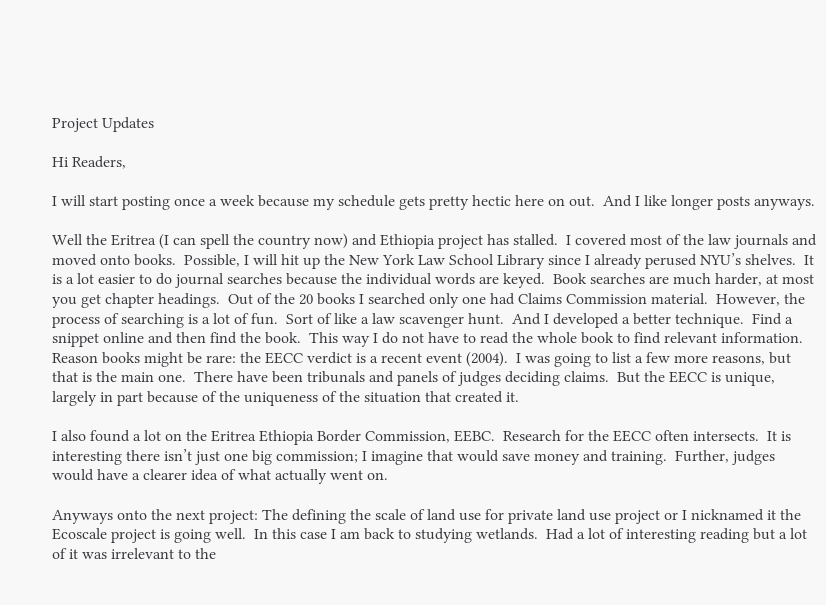Project Updates

Hi Readers,

I will start posting once a week because my schedule gets pretty hectic here on out.  And I like longer posts anyways.

Well the Eritrea (I can spell the country now) and Ethiopia project has stalled.  I covered most of the law journals and moved onto books.  Possible, I will hit up the New York Law School Library since I already perused NYU’s shelves.  It is a lot easier to do journal searches because the individual words are keyed.  Book searches are much harder, at most you get chapter headings.  Out of the 20 books I searched only one had Claims Commission material.  However, the process of searching is a lot of fun.  Sort of like a law scavenger hunt.  And I developed a better technique.  Find a snippet online and then find the book.  This way I do not have to read the whole book to find relevant information.  Reason books might be rare: the EECC verdict is a recent event (2004).  I was going to list a few more reasons, but that is the main one.  There have been tribunals and panels of judges deciding claims.  But the EECC is unique, largely in part because of the uniqueness of the situation that created it.

I also found a lot on the Eritrea Ethiopia Border Commission, EEBC.  Research for the EECC often intersects.  It is interesting there isn’t just one big commission; I imagine that would save money and training.  Further, judges would have a clearer idea of what actually went on.

Anyways onto the next project: The defining the scale of land use for private land use project or I nicknamed it the Ecoscale project is going well.  In this case I am back to studying wetlands.  Had a lot of interesting reading but a lot of it was irrelevant to the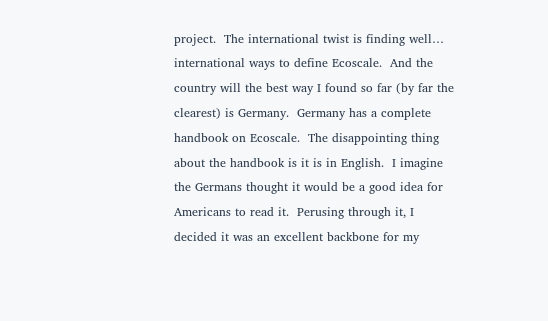project.  The international twist is finding well… international ways to define Ecoscale.  And the country will the best way I found so far (by far the clearest) is Germany.  Germany has a complete handbook on Ecoscale.  The disappointing thing about the handbook is it is in English.  I imagine the Germans thought it would be a good idea for Americans to read it.  Perusing through it, I decided it was an excellent backbone for my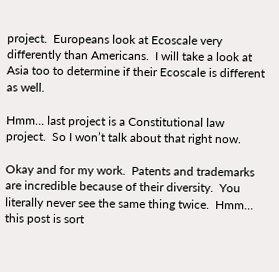project.  Europeans look at Ecoscale very differently than Americans.  I will take a look at Asia too to determine if their Ecoscale is different as well.

Hmm… last project is a Constitutional law project.  So I won’t talk about that right now.

Okay and for my work.  Patents and trademarks are incredible because of their diversity.  You literally never see the same thing twice.  Hmm… this post is sort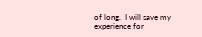of long.  I will save my experience for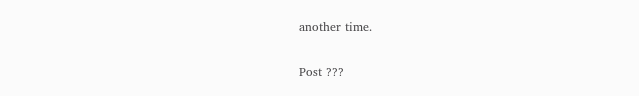another time.

Post ???